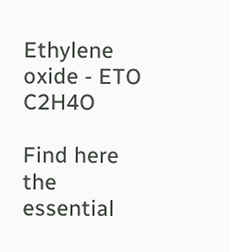Ethylene oxide - ETO C2H4O

Find here the essential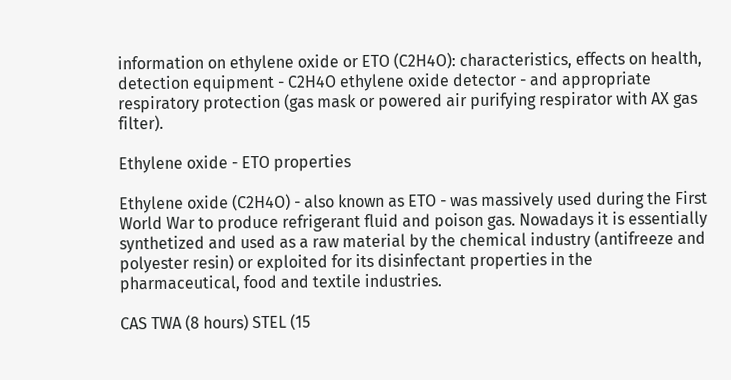information on ethylene oxide or ETO (C2H4O): characteristics, effects on health, detection equipment - C2H4O ethylene oxide detector - and appropriate respiratory protection (gas mask or powered air purifying respirator with AX gas filter).

Ethylene oxide - ETO properties

Ethylene oxide (C2H4O) - also known as ETO - was massively used during the First World War to produce refrigerant fluid and poison gas. Nowadays it is essentially synthetized and used as a raw material by the chemical industry (antifreeze and polyester resin) or exploited for its disinfectant properties in the pharmaceutical, food and textile industries.

CAS TWA (8 hours) STEL (15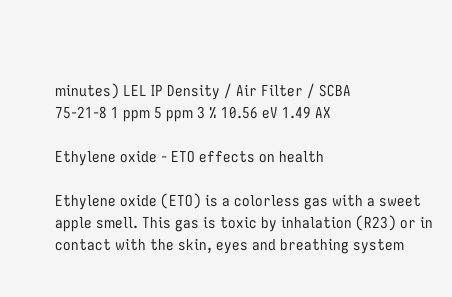minutes) LEL IP Density / Air Filter / SCBA
75-21-8 1 ppm 5 ppm 3 % 10.56 eV 1.49 AX

Ethylene oxide - ETO effects on health

Ethylene oxide (ETO) is a colorless gas with a sweet apple smell. This gas is toxic by inhalation (R23) or in contact with the skin, eyes and breathing system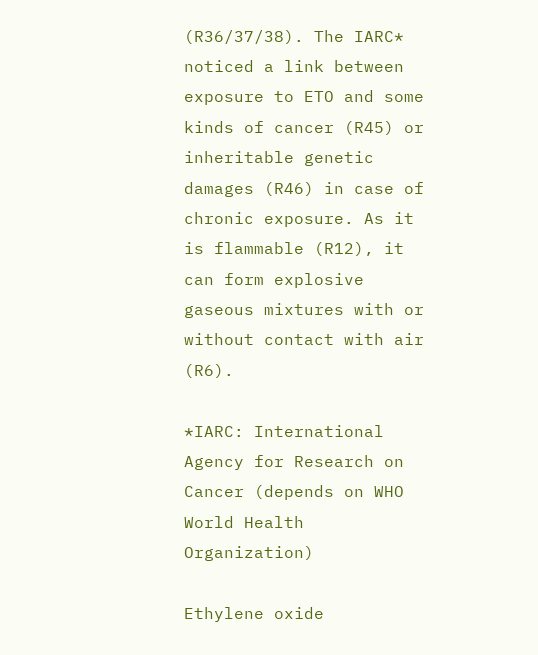(R36/37/38). The IARC* noticed a link between exposure to ETO and some kinds of cancer (R45) or inheritable genetic damages (R46) in case of chronic exposure. As it is flammable (R12), it can form explosive gaseous mixtures with or without contact with air (R6).

*IARC: International Agency for Research on Cancer (depends on WHO World Health Organization)

Ethylene oxide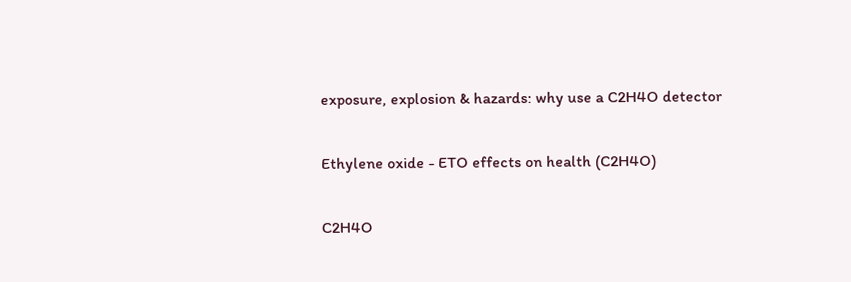exposure, explosion & hazards: why use a C2H4O detector

Ethylene oxide - ETO effects on health (C2H4O)

C2H4O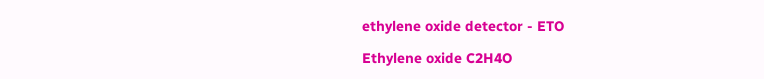ethylene oxide detector - ETO

Ethylene oxide C2H4O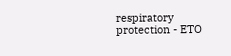respiratory protection - ETO